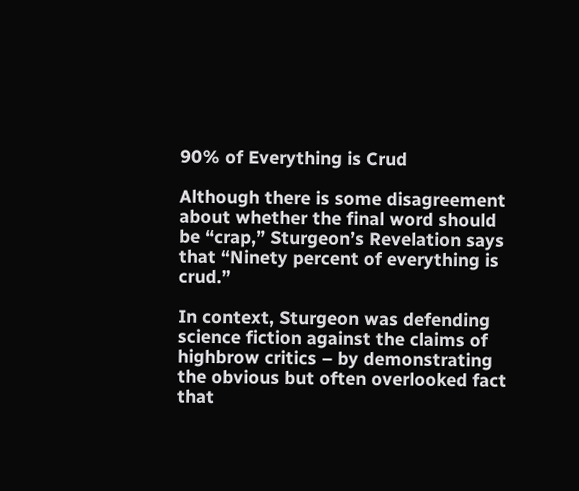90% of Everything is Crud

Although there is some disagreement about whether the final word should be “crap,” Sturgeon’s Revelation says that “Ninety percent of everything is crud.”

In context, Sturgeon was defending science fiction against the claims of highbrow critics – by demonstrating the obvious but often overlooked fact that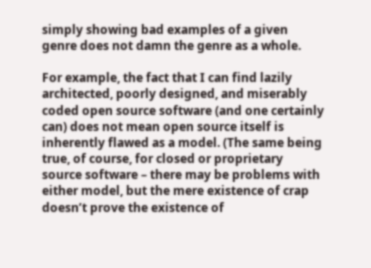simply showing bad examples of a given genre does not damn the genre as a whole.

For example, the fact that I can find lazily architected, poorly designed, and miserably coded open source software (and one certainly can) does not mean open source itself is inherently flawed as a model. (The same being true, of course, for closed or proprietary source software – there may be problems with either model, but the mere existence of crap doesn’t prove the existence of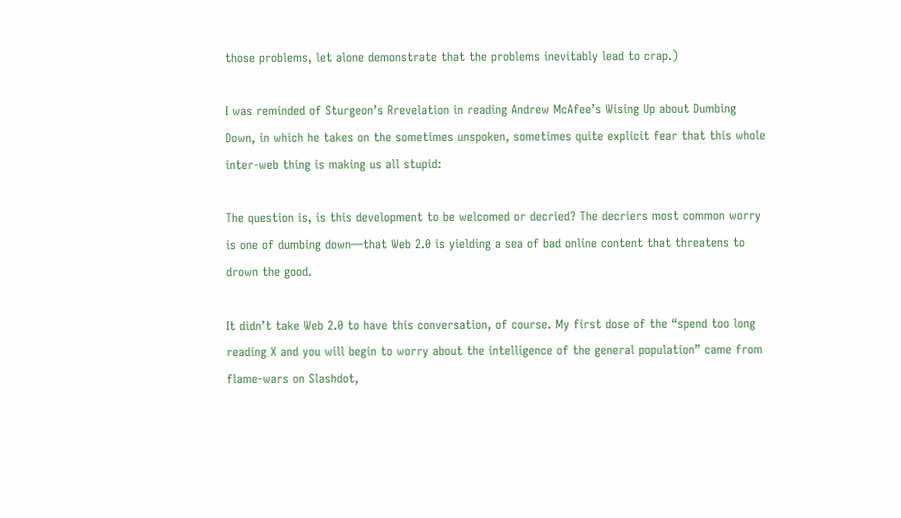those problems, let alone demonstrate that the problems inevitably lead to crap.)

I was reminded of Sturgeon’s Rrevelation in reading Andrew McAfee’s Wising Up about Dumbing Down, in which he takes on the sometimes unspoken, sometimes quite explicit fear that this whole inter-web thing is making us all stupid:

The question is, is this development to be welcomed or decried? The decriers most common worry is one of dumbing down—that Web 2.0 is yielding a sea of bad online content that threatens to drown the good.

It didn’t take Web 2.0 to have this conversation, of course. My first dose of the “spend too long reading X and you will begin to worry about the intelligence of the general population” came from flame-wars on Slashdot,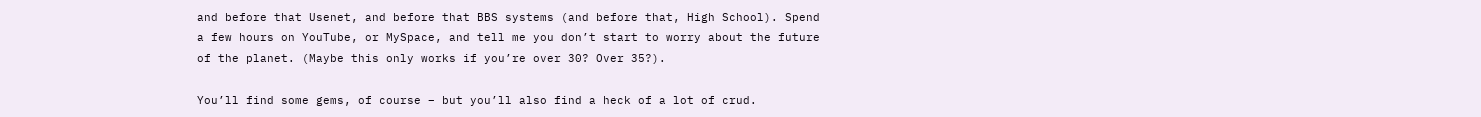and before that Usenet, and before that BBS systems (and before that, High School). Spend a few hours on YouTube, or MySpace, and tell me you don’t start to worry about the future of the planet. (Maybe this only works if you’re over 30? Over 35?).

You’ll find some gems, of course – but you’ll also find a heck of a lot of crud.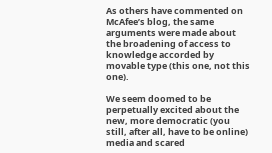As others have commented on McAfee’s blog, the same arguments were made about the broadening of access to knowledge accorded by movable type (this one, not this one).

We seem doomed to be perpetually excited about the new, more democratic (you still, after all, have to be online) media and scared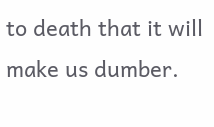to death that it will make us dumber.